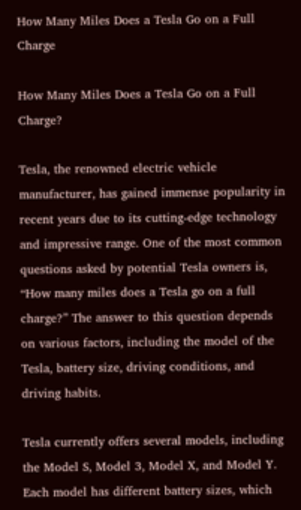How Many Miles Does a Tesla Go on a Full Charge

How Many Miles Does a Tesla Go on a Full Charge?

Tesla, the renowned electric vehicle manufacturer, has gained immense popularity in recent years due to its cutting-edge technology and impressive range. One of the most common questions asked by potential Tesla owners is, “How many miles does a Tesla go on a full charge?” The answer to this question depends on various factors, including the model of the Tesla, battery size, driving conditions, and driving habits.

Tesla currently offers several models, including the Model S, Model 3, Model X, and Model Y. Each model has different battery sizes, which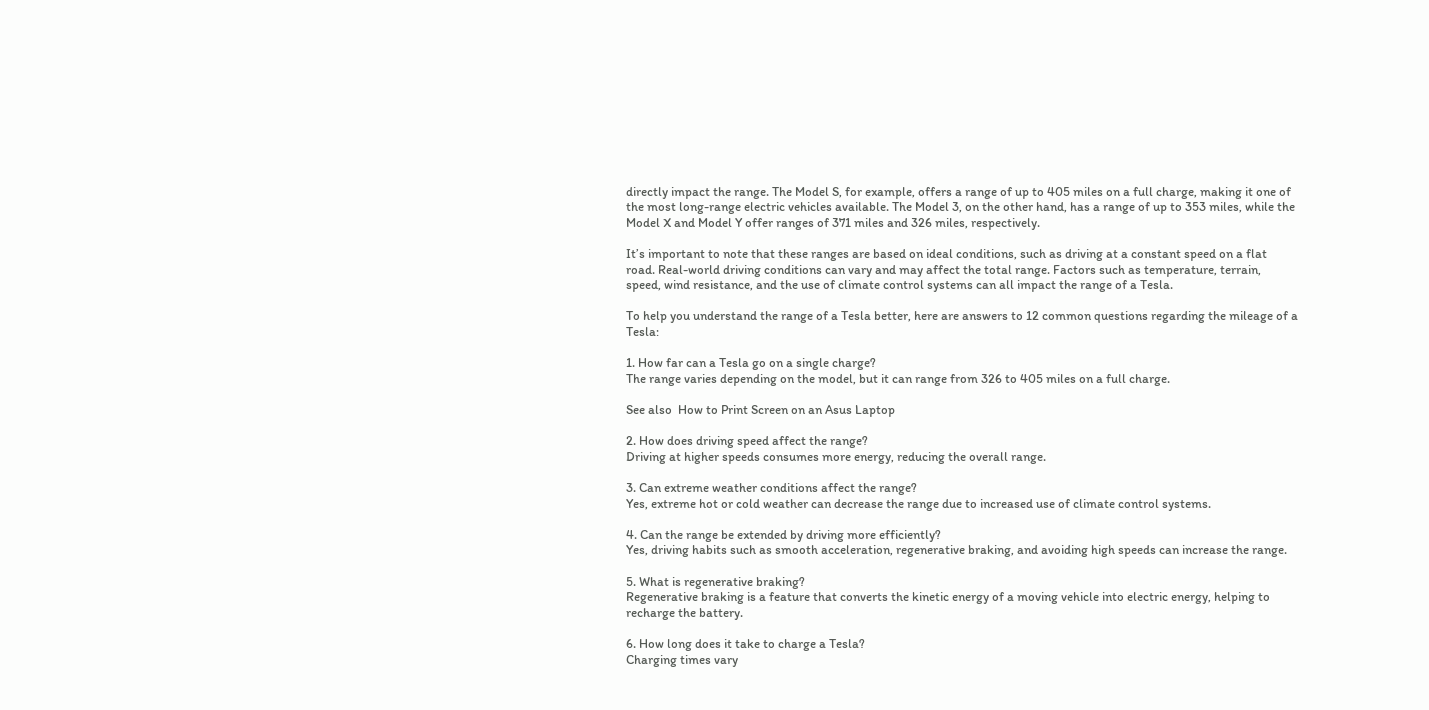directly impact the range. The Model S, for example, offers a range of up to 405 miles on a full charge, making it one of the most long-range electric vehicles available. The Model 3, on the other hand, has a range of up to 353 miles, while the Model X and Model Y offer ranges of 371 miles and 326 miles, respectively.

It’s important to note that these ranges are based on ideal conditions, such as driving at a constant speed on a flat road. Real-world driving conditions can vary and may affect the total range. Factors such as temperature, terrain, speed, wind resistance, and the use of climate control systems can all impact the range of a Tesla.

To help you understand the range of a Tesla better, here are answers to 12 common questions regarding the mileage of a Tesla:

1. How far can a Tesla go on a single charge?
The range varies depending on the model, but it can range from 326 to 405 miles on a full charge.

See also  How to Print Screen on an Asus Laptop

2. How does driving speed affect the range?
Driving at higher speeds consumes more energy, reducing the overall range.

3. Can extreme weather conditions affect the range?
Yes, extreme hot or cold weather can decrease the range due to increased use of climate control systems.

4. Can the range be extended by driving more efficiently?
Yes, driving habits such as smooth acceleration, regenerative braking, and avoiding high speeds can increase the range.

5. What is regenerative braking?
Regenerative braking is a feature that converts the kinetic energy of a moving vehicle into electric energy, helping to recharge the battery.

6. How long does it take to charge a Tesla?
Charging times vary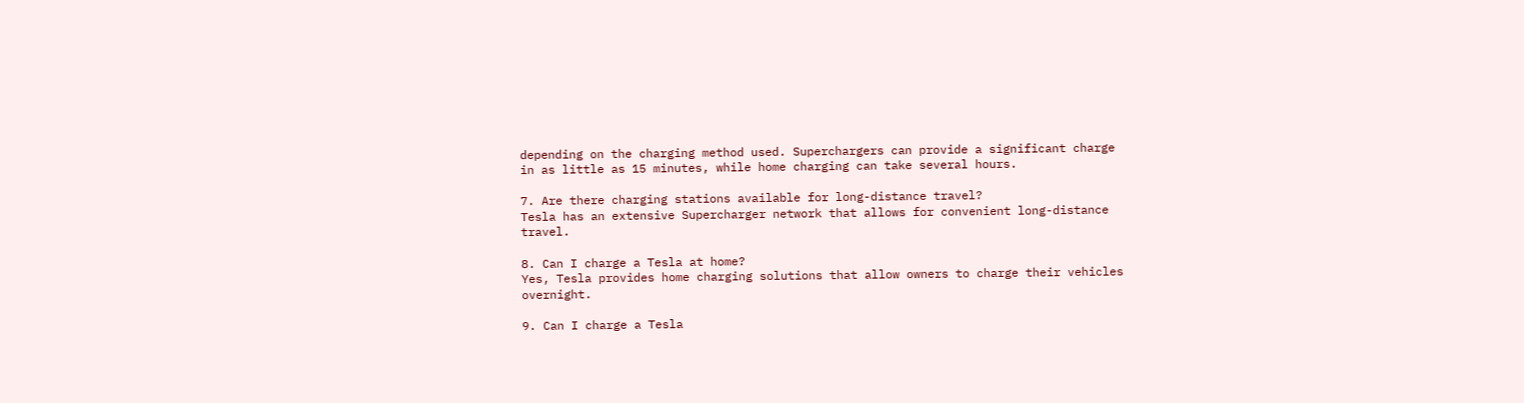depending on the charging method used. Superchargers can provide a significant charge in as little as 15 minutes, while home charging can take several hours.

7. Are there charging stations available for long-distance travel?
Tesla has an extensive Supercharger network that allows for convenient long-distance travel.

8. Can I charge a Tesla at home?
Yes, Tesla provides home charging solutions that allow owners to charge their vehicles overnight.

9. Can I charge a Tesla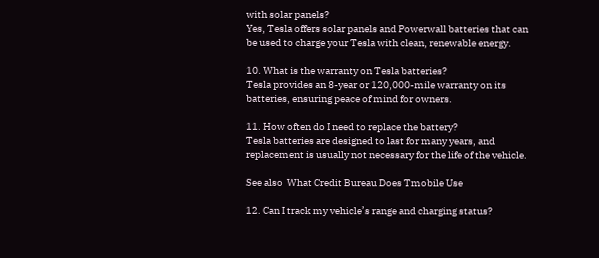with solar panels?
Yes, Tesla offers solar panels and Powerwall batteries that can be used to charge your Tesla with clean, renewable energy.

10. What is the warranty on Tesla batteries?
Tesla provides an 8-year or 120,000-mile warranty on its batteries, ensuring peace of mind for owners.

11. How often do I need to replace the battery?
Tesla batteries are designed to last for many years, and replacement is usually not necessary for the life of the vehicle.

See also  What Credit Bureau Does Tmobile Use

12. Can I track my vehicle’s range and charging status?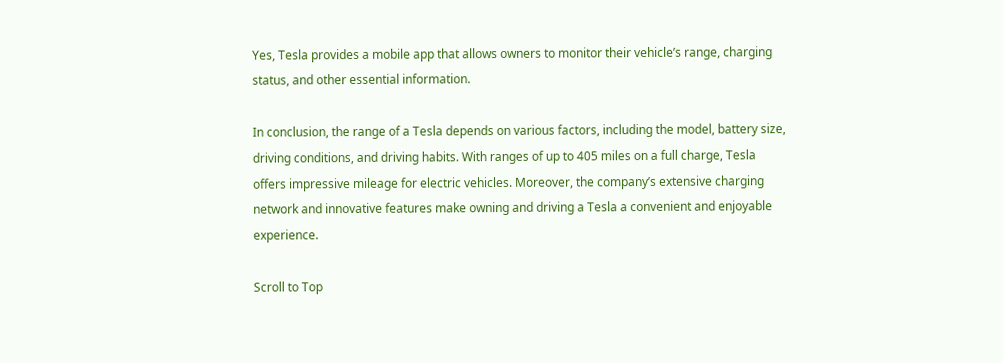Yes, Tesla provides a mobile app that allows owners to monitor their vehicle’s range, charging status, and other essential information.

In conclusion, the range of a Tesla depends on various factors, including the model, battery size, driving conditions, and driving habits. With ranges of up to 405 miles on a full charge, Tesla offers impressive mileage for electric vehicles. Moreover, the company’s extensive charging network and innovative features make owning and driving a Tesla a convenient and enjoyable experience.

Scroll to Top